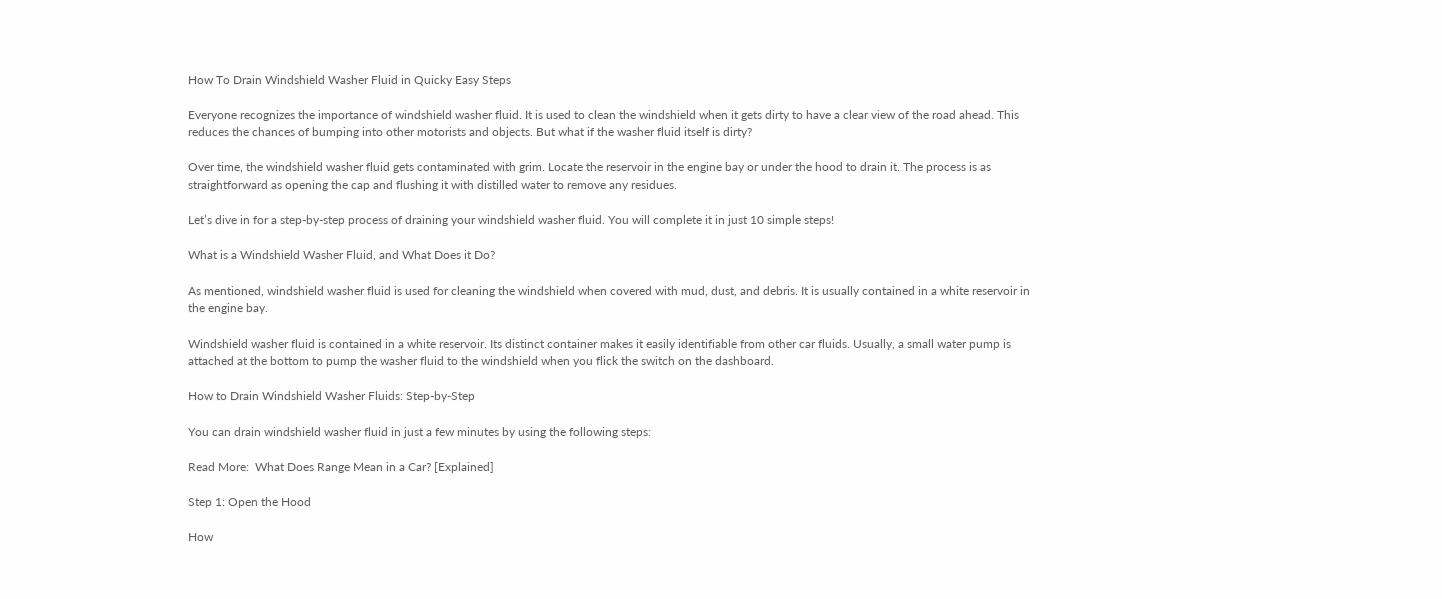How To Drain Windshield Washer Fluid in Quicky Easy Steps

Everyone recognizes the importance of windshield washer fluid. It is used to clean the windshield when it gets dirty to have a clear view of the road ahead. This reduces the chances of bumping into other motorists and objects. But what if the washer fluid itself is dirty?

Over time, the windshield washer fluid gets contaminated with grim. Locate the reservoir in the engine bay or under the hood to drain it. The process is as straightforward as opening the cap and flushing it with distilled water to remove any residues.

Let’s dive in for a step-by-step process of draining your windshield washer fluid. You will complete it in just 10 simple steps!

What is a Windshield Washer Fluid, and What Does it Do?

As mentioned, windshield washer fluid is used for cleaning the windshield when covered with mud, dust, and debris. It is usually contained in a white reservoir in the engine bay.

Windshield washer fluid is contained in a white reservoir. Its distinct container makes it easily identifiable from other car fluids. Usually, a small water pump is attached at the bottom to pump the washer fluid to the windshield when you flick the switch on the dashboard.

How to Drain Windshield Washer Fluids: Step-by-Step

You can drain windshield washer fluid in just a few minutes by using the following steps:

Read More:  What Does Range Mean in a Car? [Explained]

Step 1: Open the Hood

How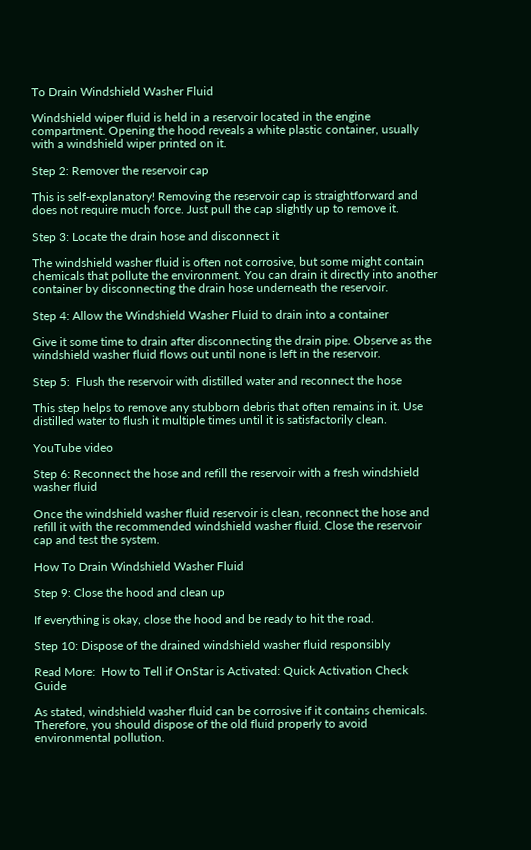To Drain Windshield Washer Fluid

Windshield wiper fluid is held in a reservoir located in the engine compartment. Opening the hood reveals a white plastic container, usually with a windshield wiper printed on it.

Step 2: Remover the reservoir cap

This is self-explanatory! Removing the reservoir cap is straightforward and does not require much force. Just pull the cap slightly up to remove it.

Step 3: Locate the drain hose and disconnect it

The windshield washer fluid is often not corrosive, but some might contain chemicals that pollute the environment. You can drain it directly into another container by disconnecting the drain hose underneath the reservoir.

Step 4: Allow the Windshield Washer Fluid to drain into a container

Give it some time to drain after disconnecting the drain pipe. Observe as the windshield washer fluid flows out until none is left in the reservoir.

Step 5:  Flush the reservoir with distilled water and reconnect the hose

This step helps to remove any stubborn debris that often remains in it. Use distilled water to flush it multiple times until it is satisfactorily clean.

YouTube video

Step 6: Reconnect the hose and refill the reservoir with a fresh windshield washer fluid

Once the windshield washer fluid reservoir is clean, reconnect the hose and refill it with the recommended windshield washer fluid. Close the reservoir cap and test the system.

How To Drain Windshield Washer Fluid

Step 9: Close the hood and clean up

If everything is okay, close the hood and be ready to hit the road.

Step 10: Dispose of the drained windshield washer fluid responsibly

Read More:  How to Tell if OnStar is Activated: Quick Activation Check Guide

As stated, windshield washer fluid can be corrosive if it contains chemicals. Therefore, you should dispose of the old fluid properly to avoid environmental pollution.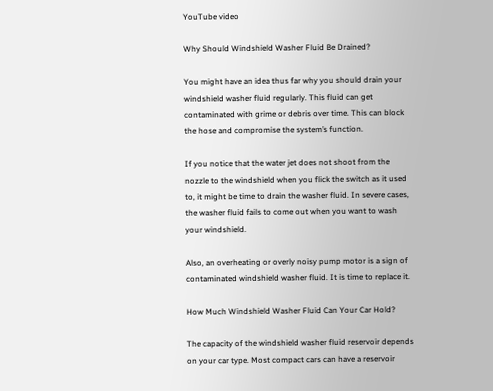YouTube video

Why Should Windshield Washer Fluid Be Drained?

You might have an idea thus far why you should drain your windshield washer fluid regularly. This fluid can get contaminated with grime or debris over time. This can block the hose and compromise the system’s function.

If you notice that the water jet does not shoot from the nozzle to the windshield when you flick the switch as it used to, it might be time to drain the washer fluid. In severe cases, the washer fluid fails to come out when you want to wash your windshield.

Also, an overheating or overly noisy pump motor is a sign of contaminated windshield washer fluid. It is time to replace it.

How Much Windshield Washer Fluid Can Your Car Hold?

The capacity of the windshield washer fluid reservoir depends on your car type. Most compact cars can have a reservoir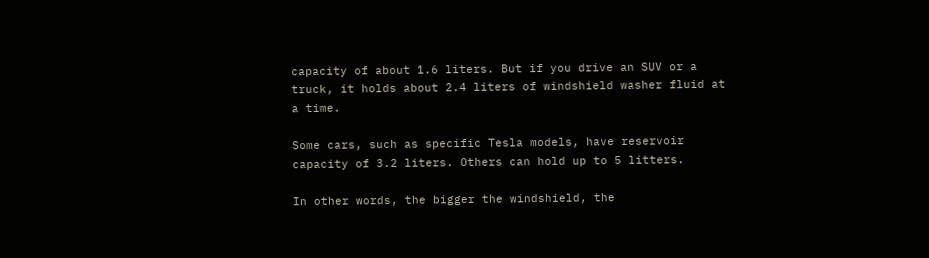capacity of about 1.6 liters. But if you drive an SUV or a truck, it holds about 2.4 liters of windshield washer fluid at a time.

Some cars, such as specific Tesla models, have reservoir capacity of 3.2 liters. Others can hold up to 5 litters.

In other words, the bigger the windshield, the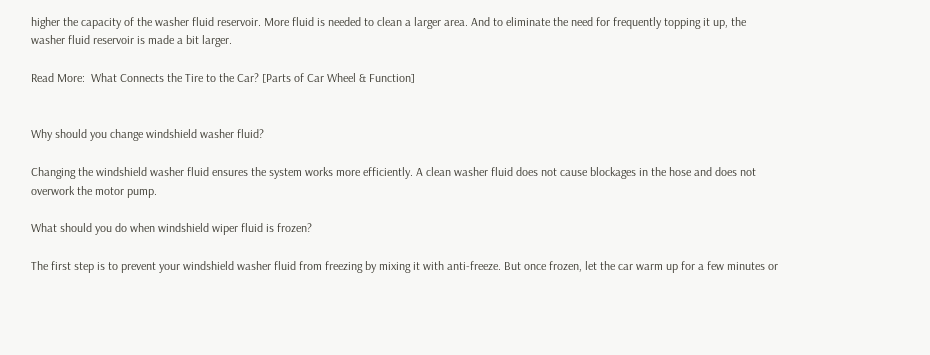higher the capacity of the washer fluid reservoir. More fluid is needed to clean a larger area. And to eliminate the need for frequently topping it up, the washer fluid reservoir is made a bit larger.

Read More:  What Connects the Tire to the Car? [Parts of Car Wheel & Function]


Why should you change windshield washer fluid?

Changing the windshield washer fluid ensures the system works more efficiently. A clean washer fluid does not cause blockages in the hose and does not overwork the motor pump.

What should you do when windshield wiper fluid is frozen?

The first step is to prevent your windshield washer fluid from freezing by mixing it with anti-freeze. But once frozen, let the car warm up for a few minutes or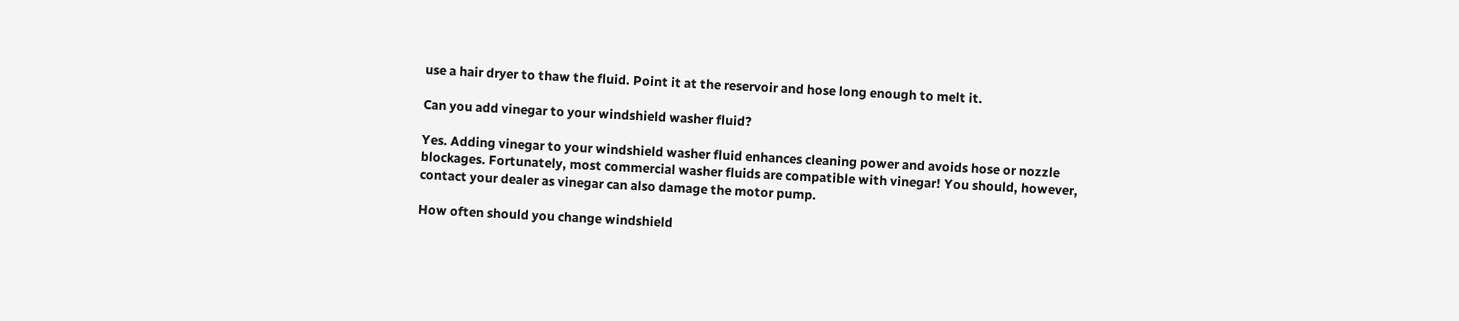use a hair dryer to thaw the fluid. Point it at the reservoir and hose long enough to melt it.

Can you add vinegar to your windshield washer fluid?

Yes. Adding vinegar to your windshield washer fluid enhances cleaning power and avoids hose or nozzle blockages. Fortunately, most commercial washer fluids are compatible with vinegar! You should, however, contact your dealer as vinegar can also damage the motor pump.

How often should you change windshield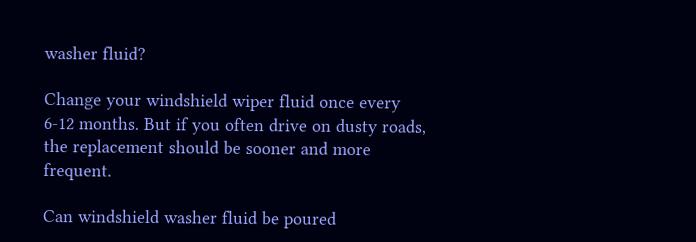washer fluid?

Change your windshield wiper fluid once every 6-12 months. But if you often drive on dusty roads, the replacement should be sooner and more frequent.

Can windshield washer fluid be poured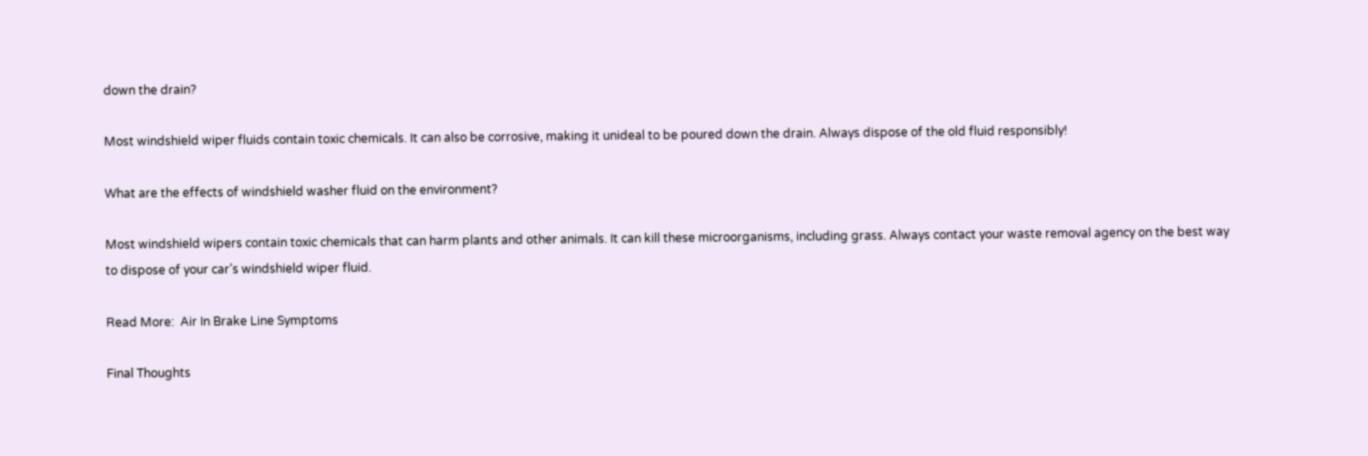down the drain?

Most windshield wiper fluids contain toxic chemicals. It can also be corrosive, making it unideal to be poured down the drain. Always dispose of the old fluid responsibly!

What are the effects of windshield washer fluid on the environment?

Most windshield wipers contain toxic chemicals that can harm plants and other animals. It can kill these microorganisms, including grass. Always contact your waste removal agency on the best way to dispose of your car’s windshield wiper fluid.

Read More:  Air In Brake Line Symptoms

Final Thoughts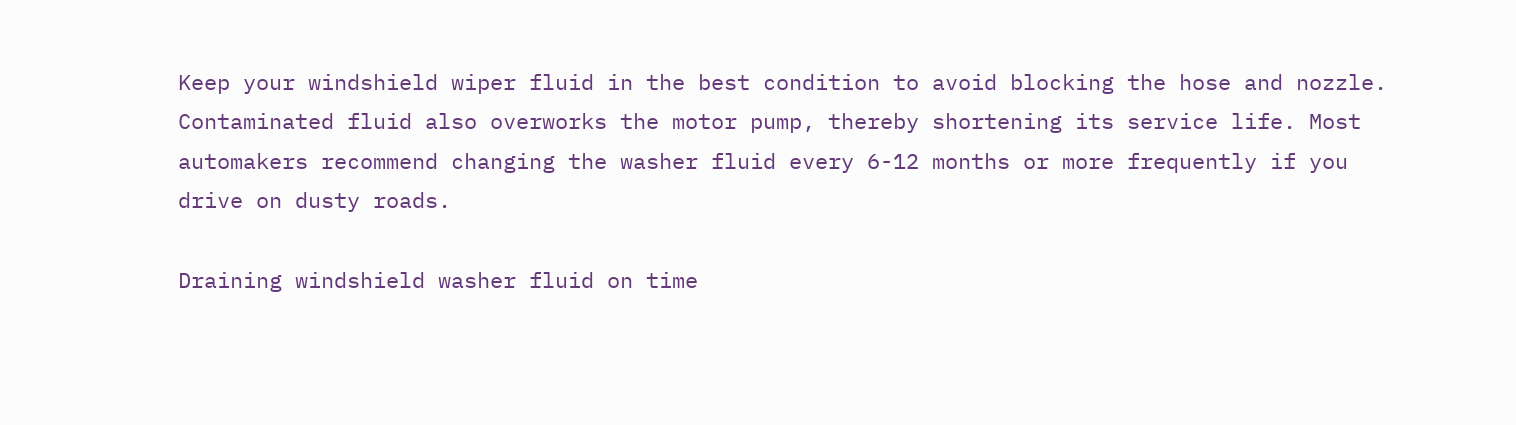Keep your windshield wiper fluid in the best condition to avoid blocking the hose and nozzle. Contaminated fluid also overworks the motor pump, thereby shortening its service life. Most automakers recommend changing the washer fluid every 6-12 months or more frequently if you drive on dusty roads.

Draining windshield washer fluid on time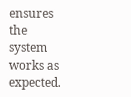ensures the system works as expected.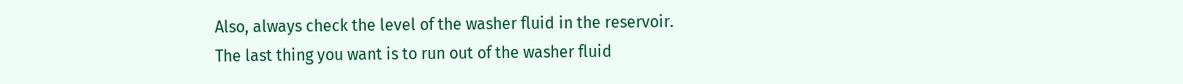Also, always check the level of the washer fluid in the reservoir. The last thing you want is to run out of the washer fluid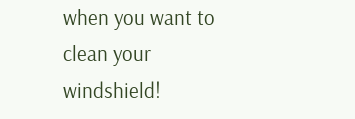when you want to clean your windshield!